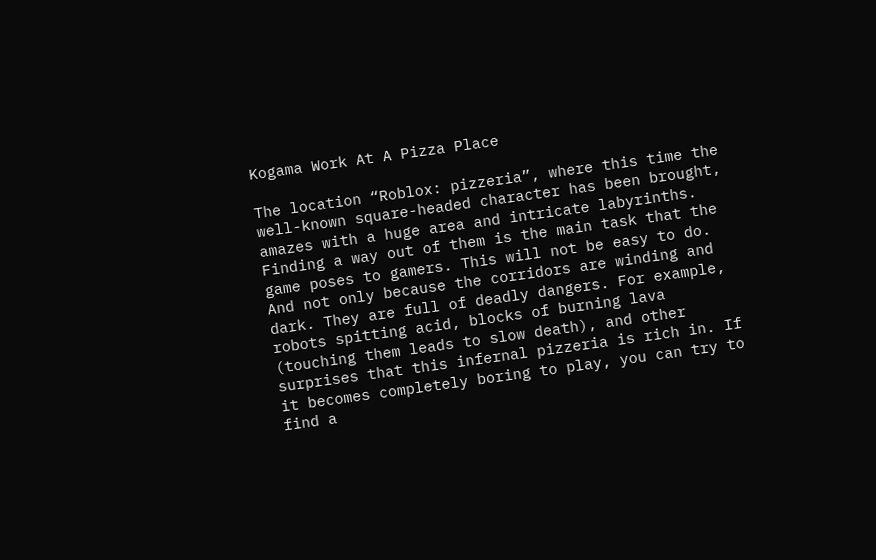Kogama Work At A Pizza Place

The location “Roblox: pizzeria”, where this time the well-known square-headed character has been brought, amazes with a huge area and intricate labyrinths. Finding a way out of them is the main task that the game poses to gamers. This will not be easy to do. And not only because the corridors are winding and dark. They are full of deadly dangers. For example, robots spitting acid, blocks of burning lava (touching them leads to slow death), and other surprises that this infernal pizzeria is rich in. If it becomes completely boring to play, you can try to find a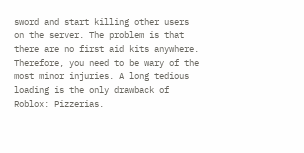sword and start killing other users on the server. The problem is that there are no first aid kits anywhere. Therefore, you need to be wary of the most minor injuries. A long tedious loading is the only drawback of Roblox: Pizzerias.